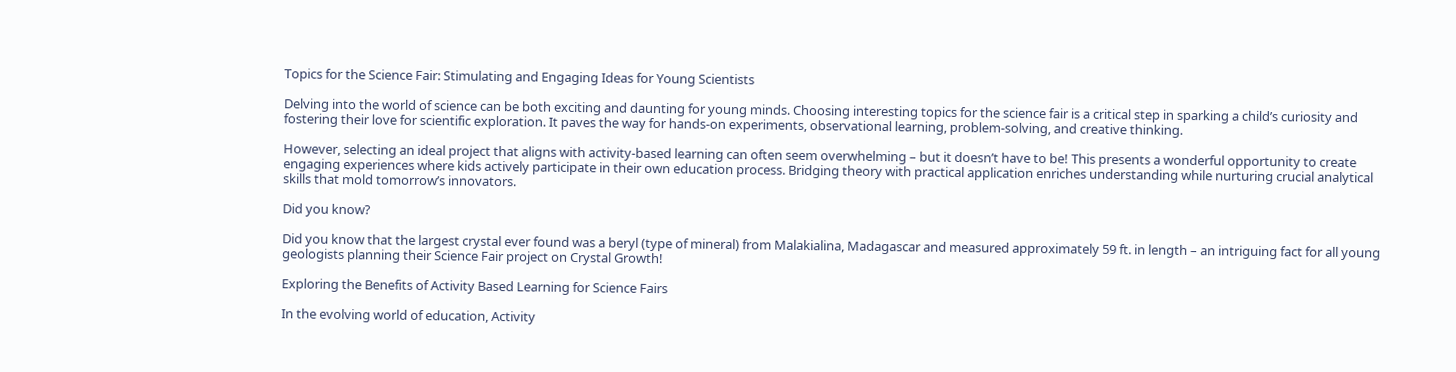Topics for the Science Fair: Stimulating and Engaging Ideas for Young Scientists

Delving into the world of science can be both exciting and daunting for young minds. Choosing interesting topics for the science fair is a critical step in sparking a child’s curiosity and fostering their love for scientific exploration. It paves the way for hands-on experiments, observational learning, problem-solving, and creative thinking.

However, selecting an ideal project that aligns with activity-based learning can often seem overwhelming – but it doesn’t have to be! This presents a wonderful opportunity to create engaging experiences where kids actively participate in their own education process. Bridging theory with practical application enriches understanding while nurturing crucial analytical skills that mold tomorrow’s innovators.

Did you know?

Did you know that the largest crystal ever found was a beryl (type of mineral) from Malakialina, Madagascar and measured approximately 59 ft. in length – an intriguing fact for all young geologists planning their Science Fair project on Crystal Growth!

Exploring the Benefits of Activity Based Learning for Science Fairs

In the evolving world of education, Activity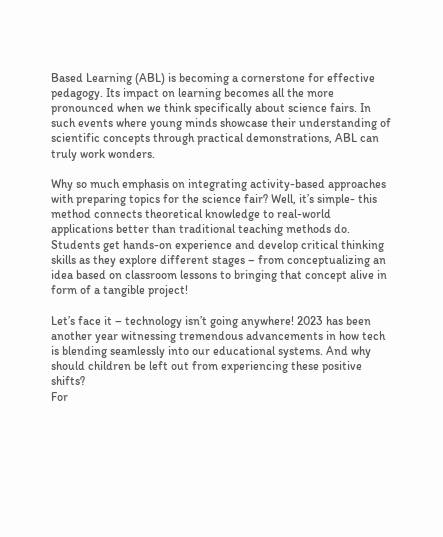Based Learning (ABL) is becoming a cornerstone for effective pedagogy. Its impact on learning becomes all the more pronounced when we think specifically about science fairs. In such events where young minds showcase their understanding of scientific concepts through practical demonstrations, ABL can truly work wonders.

Why so much emphasis on integrating activity-based approaches with preparing topics for the science fair? Well, it’s simple- this method connects theoretical knowledge to real-world applications better than traditional teaching methods do. Students get hands-on experience and develop critical thinking skills as they explore different stages – from conceptualizing an idea based on classroom lessons to bringing that concept alive in form of a tangible project!

Let’s face it – technology isn’t going anywhere! 2023 has been another year witnessing tremendous advancements in how tech is blending seamlessly into our educational systems. And why should children be left out from experiencing these positive shifts?
For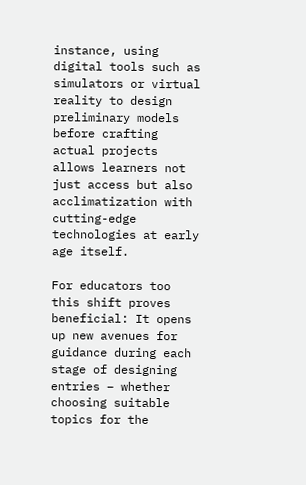instance, using digital tools such as simulators or virtual reality to design preliminary models before crafting actual projects allows learners not just access but also acclimatization with cutting-edge technologies at early age itself.

For educators too this shift proves beneficial: It opens up new avenues for guidance during each stage of designing entries – whether choosing suitable topics for the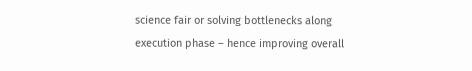science fair or solving bottlenecks along execution phase – hence improving overall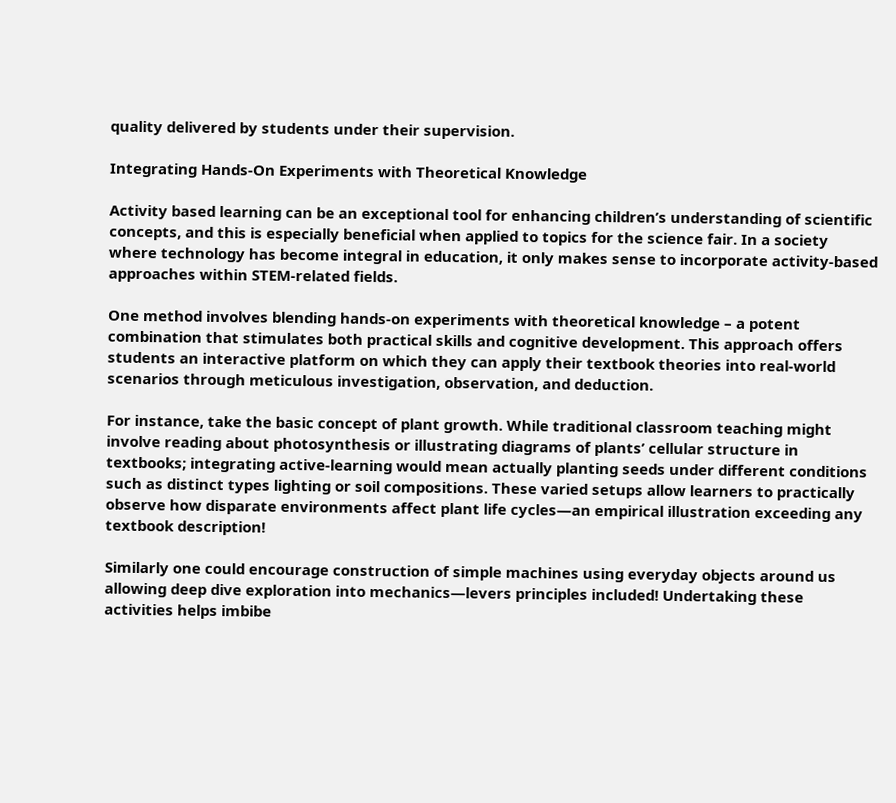quality delivered by students under their supervision.

Integrating Hands-On Experiments with Theoretical Knowledge

Activity based learning can be an exceptional tool for enhancing children’s understanding of scientific concepts, and this is especially beneficial when applied to topics for the science fair. In a society where technology has become integral in education, it only makes sense to incorporate activity-based approaches within STEM-related fields.

One method involves blending hands-on experiments with theoretical knowledge – a potent combination that stimulates both practical skills and cognitive development. This approach offers students an interactive platform on which they can apply their textbook theories into real-world scenarios through meticulous investigation, observation, and deduction.

For instance, take the basic concept of plant growth. While traditional classroom teaching might involve reading about photosynthesis or illustrating diagrams of plants’ cellular structure in textbooks; integrating active-learning would mean actually planting seeds under different conditions such as distinct types lighting or soil compositions. These varied setups allow learners to practically observe how disparate environments affect plant life cycles—an empirical illustration exceeding any textbook description!

Similarly one could encourage construction of simple machines using everyday objects around us allowing deep dive exploration into mechanics—levers principles included! Undertaking these activities helps imbibe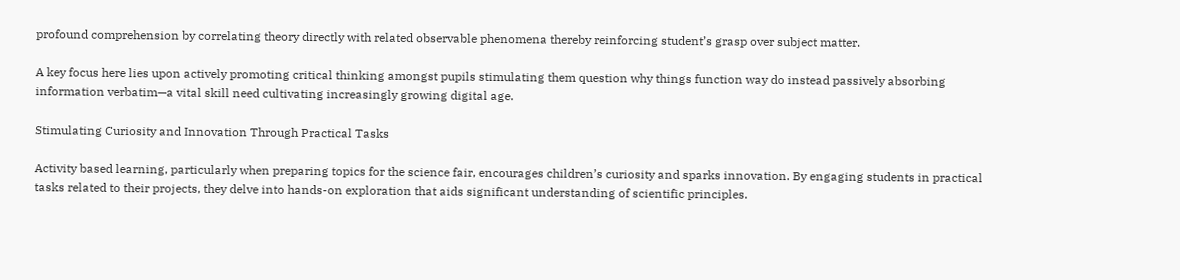profound comprehension by correlating theory directly with related observable phenomena thereby reinforcing student’s grasp over subject matter.

A key focus here lies upon actively promoting critical thinking amongst pupils stimulating them question why things function way do instead passively absorbing information verbatim—a vital skill need cultivating increasingly growing digital age.

Stimulating Curiosity and Innovation Through Practical Tasks

Activity based learning, particularly when preparing topics for the science fair, encourages children’s curiosity and sparks innovation. By engaging students in practical tasks related to their projects, they delve into hands-on exploration that aids significant understanding of scientific principles.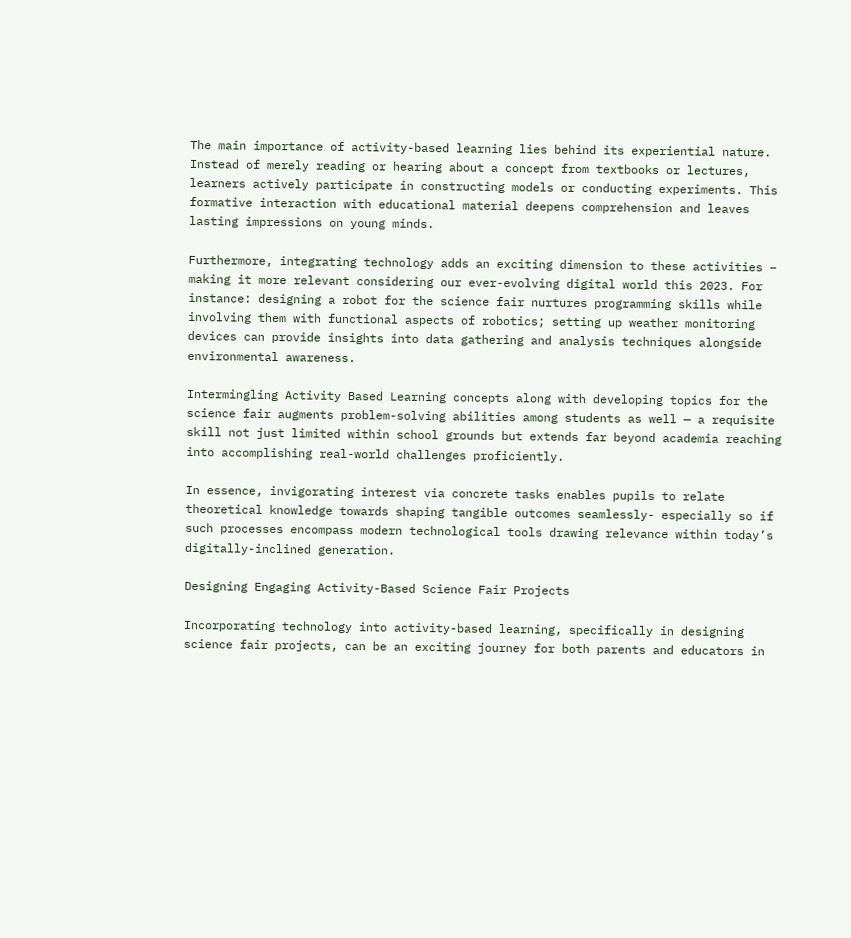The main importance of activity-based learning lies behind its experiential nature. Instead of merely reading or hearing about a concept from textbooks or lectures, learners actively participate in constructing models or conducting experiments. This formative interaction with educational material deepens comprehension and leaves lasting impressions on young minds.

Furthermore, integrating technology adds an exciting dimension to these activities – making it more relevant considering our ever-evolving digital world this 2023. For instance: designing a robot for the science fair nurtures programming skills while involving them with functional aspects of robotics; setting up weather monitoring devices can provide insights into data gathering and analysis techniques alongside environmental awareness.

Intermingling Activity Based Learning concepts along with developing topics for the science fair augments problem-solving abilities among students as well — a requisite skill not just limited within school grounds but extends far beyond academia reaching into accomplishing real-world challenges proficiently.

In essence, invigorating interest via concrete tasks enables pupils to relate theoretical knowledge towards shaping tangible outcomes seamlessly- especially so if such processes encompass modern technological tools drawing relevance within today’s digitally-inclined generation.

Designing Engaging Activity-Based Science Fair Projects

Incorporating technology into activity-based learning, specifically in designing science fair projects, can be an exciting journey for both parents and educators in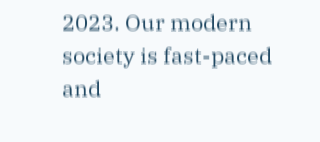2023. Our modern society is fast-paced and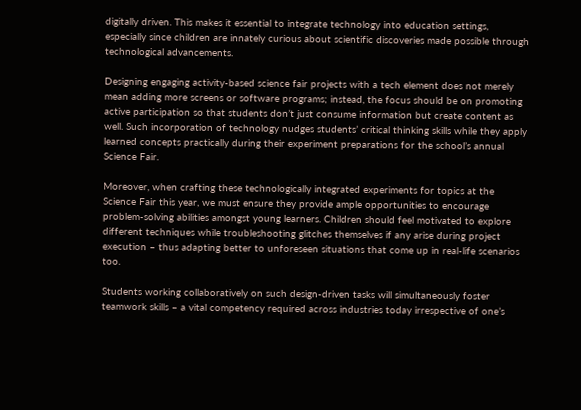digitally driven. This makes it essential to integrate technology into education settings, especially since children are innately curious about scientific discoveries made possible through technological advancements.

Designing engaging activity-based science fair projects with a tech element does not merely mean adding more screens or software programs; instead, the focus should be on promoting active participation so that students don’t just consume information but create content as well. Such incorporation of technology nudges students’ critical thinking skills while they apply learned concepts practically during their experiment preparations for the school’s annual Science Fair.

Moreover, when crafting these technologically integrated experiments for topics at the Science Fair this year, we must ensure they provide ample opportunities to encourage problem-solving abilities amongst young learners. Children should feel motivated to explore different techniques while troubleshooting glitches themselves if any arise during project execution – thus adapting better to unforeseen situations that come up in real-life scenarios too.

Students working collaboratively on such design-driven tasks will simultaneously foster teamwork skills – a vital competency required across industries today irrespective of one’s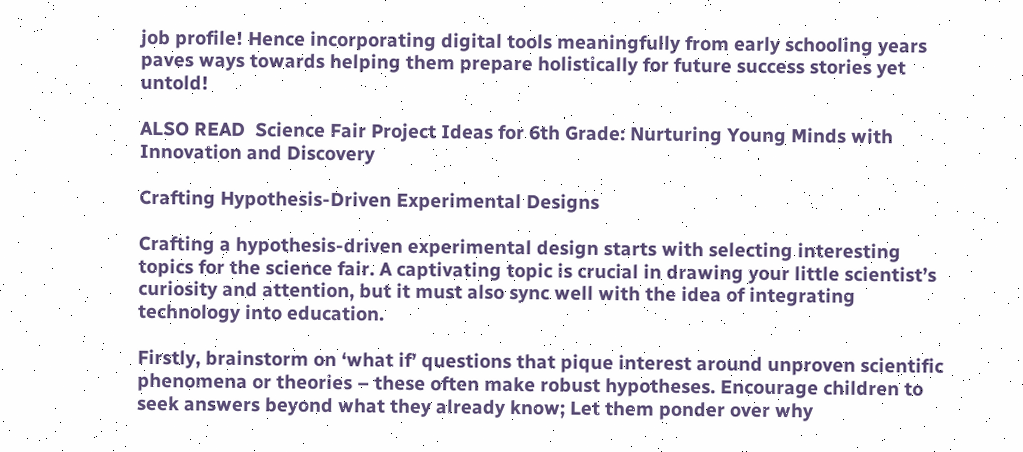job profile! Hence incorporating digital tools meaningfully from early schooling years paves ways towards helping them prepare holistically for future success stories yet untold!

ALSO READ  Science Fair Project Ideas for 6th Grade: Nurturing Young Minds with Innovation and Discovery

Crafting Hypothesis-Driven Experimental Designs

Crafting a hypothesis-driven experimental design starts with selecting interesting topics for the science fair. A captivating topic is crucial in drawing your little scientist’s curiosity and attention, but it must also sync well with the idea of integrating technology into education.

Firstly, brainstorm on ‘what if’ questions that pique interest around unproven scientific phenomena or theories – these often make robust hypotheses. Encourage children to seek answers beyond what they already know; Let them ponder over why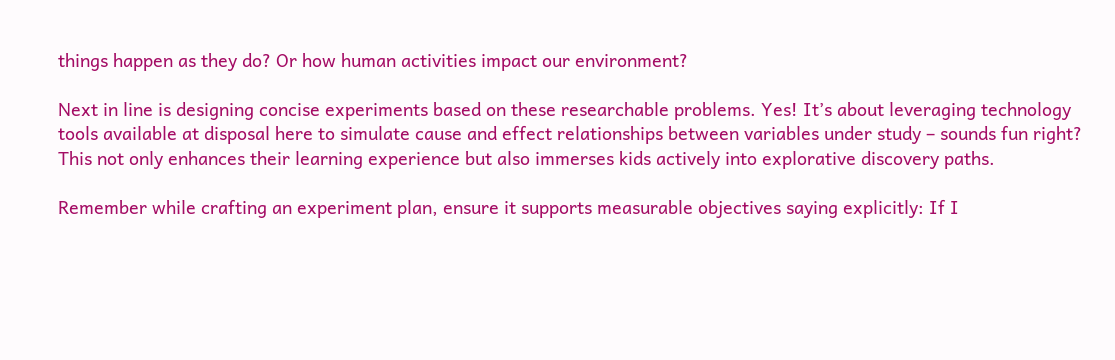things happen as they do? Or how human activities impact our environment?

Next in line is designing concise experiments based on these researchable problems. Yes! It’s about leveraging technology tools available at disposal here to simulate cause and effect relationships between variables under study – sounds fun right?
This not only enhances their learning experience but also immerses kids actively into explorative discovery paths.

Remember while crafting an experiment plan, ensure it supports measurable objectives saying explicitly: If I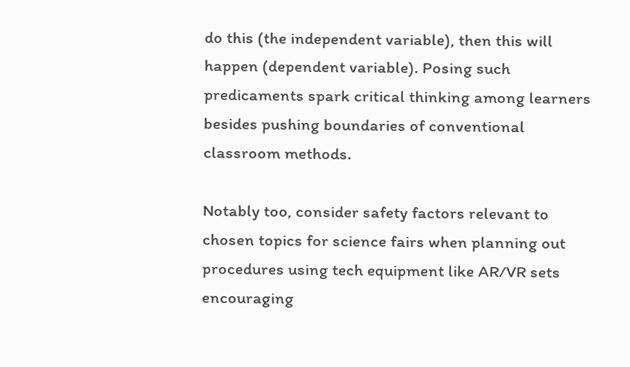do this (the independent variable), then this will happen (dependent variable). Posing such predicaments spark critical thinking among learners besides pushing boundaries of conventional classroom methods.

Notably too, consider safety factors relevant to chosen topics for science fairs when planning out procedures using tech equipment like AR/VR sets encouraging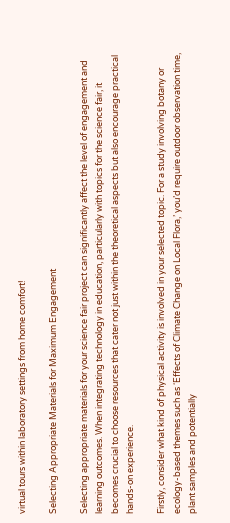virtual tours within laboratory settings from home comfort!

Selecting Appropriate Materials for Maximum Engagement

Selecting appropriate materials for your science fair project can significantly affect the level of engagement and learning outcomes. When integrating technology in education, particularly with topics for the science fair, it becomes crucial to choose resources that cater not just within the theoretical aspects but also encourage practical hands-on experience.

Firstly, consider what kind of physical activity is involved in your selected topic. For a study involving botany or ecology-based themes such as ‘Effects of Climate Change on Local Flora,’ you’d require outdoor observation time, plant samples and potentially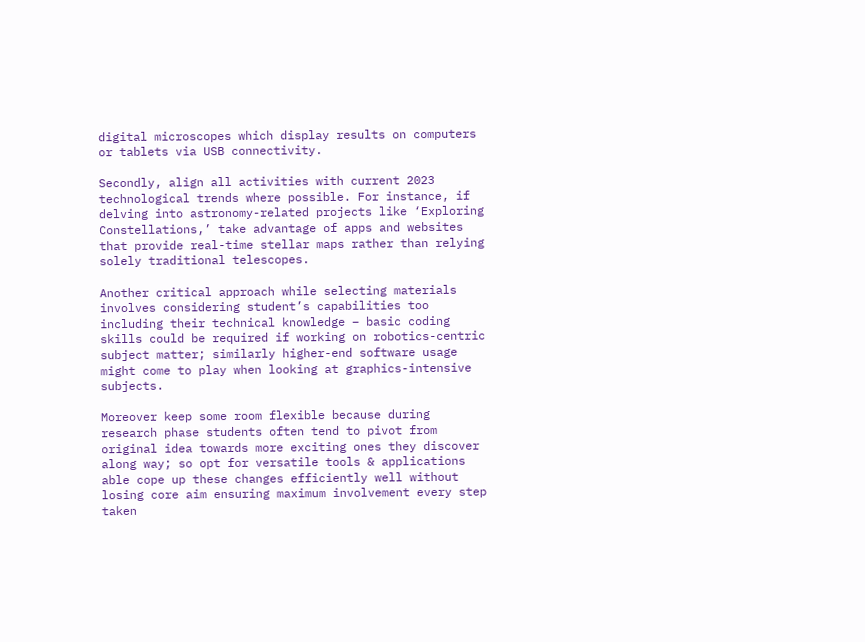digital microscopes which display results on computers or tablets via USB connectivity.

Secondly, align all activities with current 2023 technological trends where possible. For instance, if delving into astronomy-related projects like ‘Exploring Constellations,’ take advantage of apps and websites that provide real-time stellar maps rather than relying solely traditional telescopes.

Another critical approach while selecting materials involves considering student’s capabilities too including their technical knowledge – basic coding skills could be required if working on robotics-centric subject matter; similarly higher-end software usage might come to play when looking at graphics-intensive subjects.

Moreover keep some room flexible because during research phase students often tend to pivot from original idea towards more exciting ones they discover along way; so opt for versatile tools & applications able cope up these changes efficiently well without losing core aim ensuring maximum involvement every step taken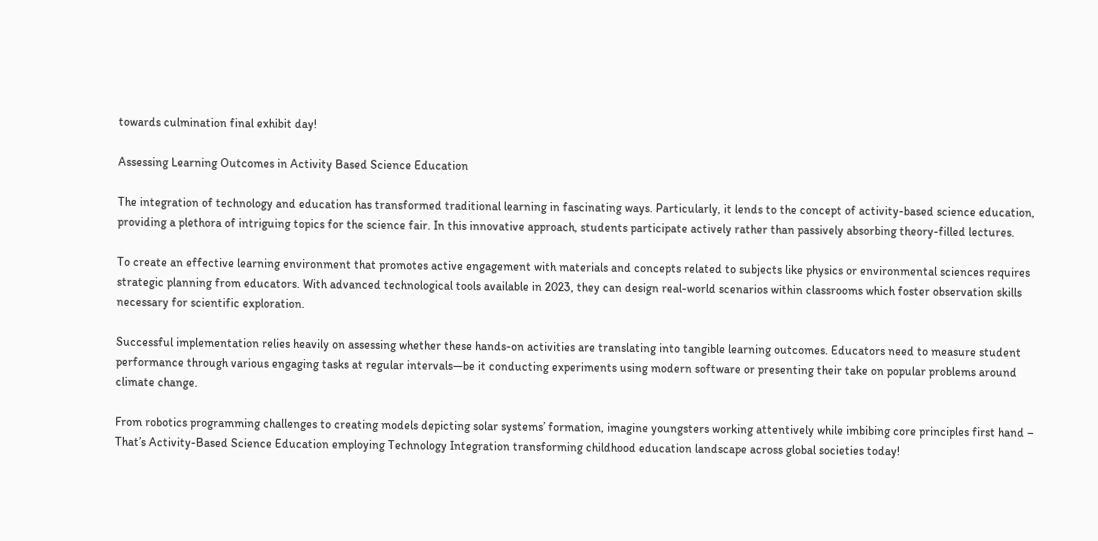towards culmination final exhibit day!

Assessing Learning Outcomes in Activity Based Science Education

The integration of technology and education has transformed traditional learning in fascinating ways. Particularly, it lends to the concept of activity-based science education, providing a plethora of intriguing topics for the science fair. In this innovative approach, students participate actively rather than passively absorbing theory-filled lectures.

To create an effective learning environment that promotes active engagement with materials and concepts related to subjects like physics or environmental sciences requires strategic planning from educators. With advanced technological tools available in 2023, they can design real-world scenarios within classrooms which foster observation skills necessary for scientific exploration.

Successful implementation relies heavily on assessing whether these hands-on activities are translating into tangible learning outcomes. Educators need to measure student performance through various engaging tasks at regular intervals—be it conducting experiments using modern software or presenting their take on popular problems around climate change.

From robotics programming challenges to creating models depicting solar systems’ formation, imagine youngsters working attentively while imbibing core principles first hand – That’s Activity-Based Science Education employing Technology Integration transforming childhood education landscape across global societies today!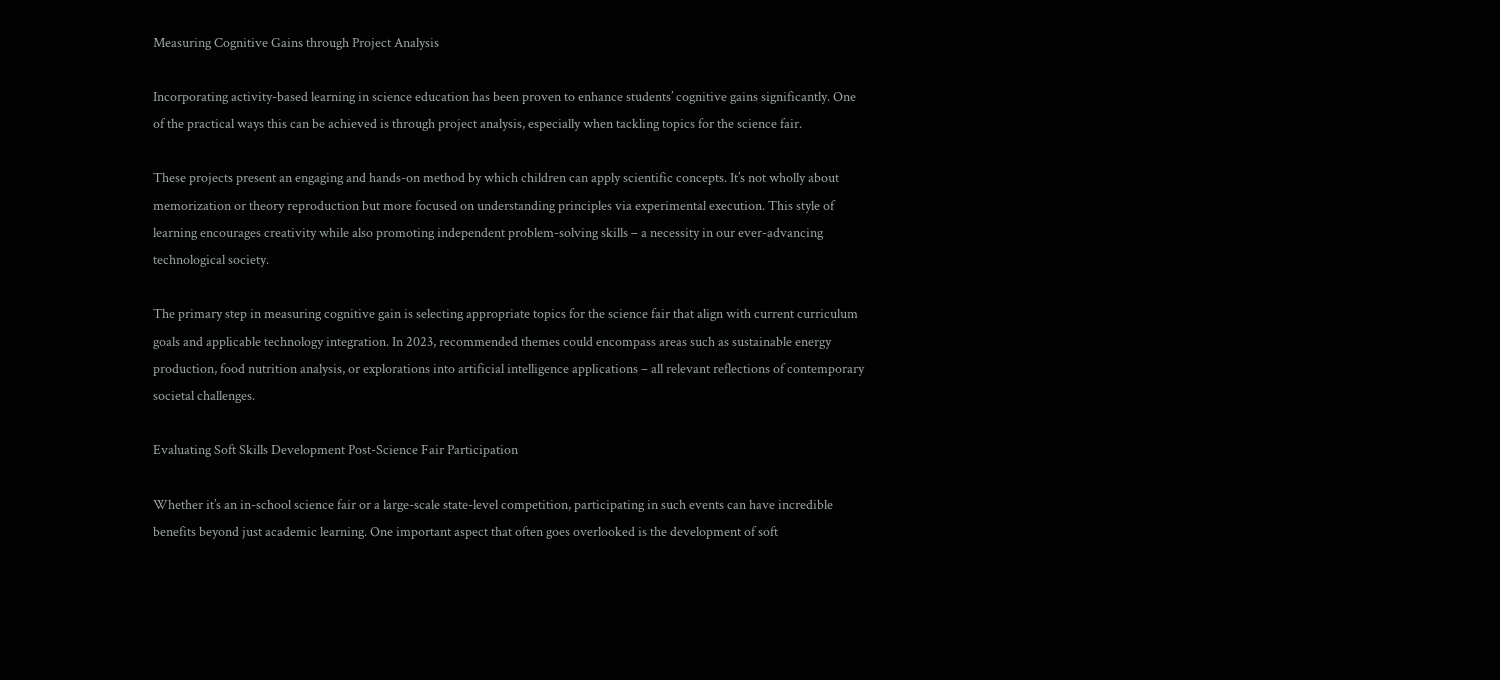Measuring Cognitive Gains through Project Analysis

Incorporating activity-based learning in science education has been proven to enhance students’ cognitive gains significantly. One of the practical ways this can be achieved is through project analysis, especially when tackling topics for the science fair.

These projects present an engaging and hands-on method by which children can apply scientific concepts. It’s not wholly about memorization or theory reproduction but more focused on understanding principles via experimental execution. This style of learning encourages creativity while also promoting independent problem-solving skills – a necessity in our ever-advancing technological society.

The primary step in measuring cognitive gain is selecting appropriate topics for the science fair that align with current curriculum goals and applicable technology integration. In 2023, recommended themes could encompass areas such as sustainable energy production, food nutrition analysis, or explorations into artificial intelligence applications – all relevant reflections of contemporary societal challenges.

Evaluating Soft Skills Development Post-Science Fair Participation

Whether it’s an in-school science fair or a large-scale state-level competition, participating in such events can have incredible benefits beyond just academic learning. One important aspect that often goes overlooked is the development of soft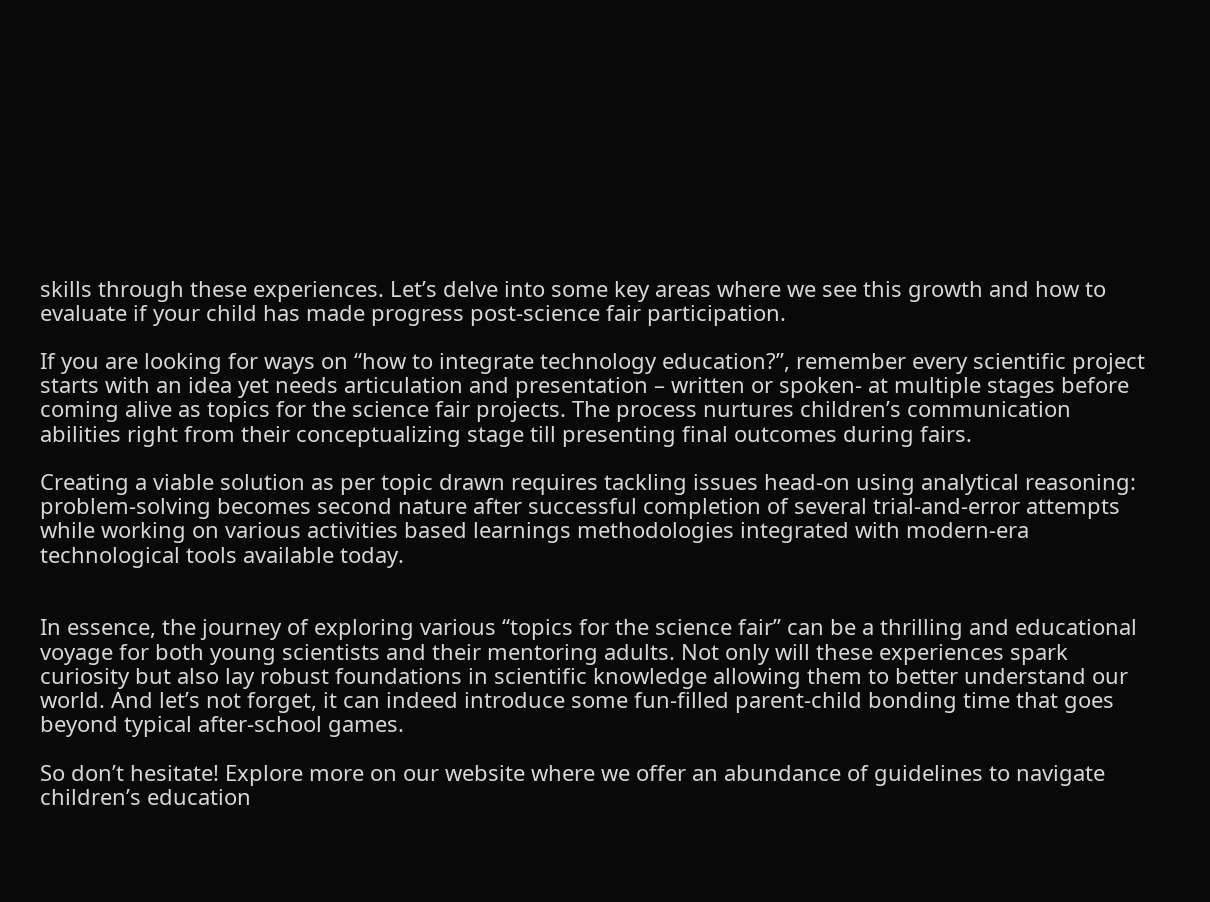skills through these experiences. Let’s delve into some key areas where we see this growth and how to evaluate if your child has made progress post-science fair participation.

If you are looking for ways on “how to integrate technology education?”, remember every scientific project starts with an idea yet needs articulation and presentation – written or spoken- at multiple stages before coming alive as topics for the science fair projects. The process nurtures children’s communication abilities right from their conceptualizing stage till presenting final outcomes during fairs.

Creating a viable solution as per topic drawn requires tackling issues head-on using analytical reasoning: problem-solving becomes second nature after successful completion of several trial-and-error attempts while working on various activities based learnings methodologies integrated with modern-era technological tools available today.


In essence, the journey of exploring various “topics for the science fair” can be a thrilling and educational voyage for both young scientists and their mentoring adults. Not only will these experiences spark curiosity but also lay robust foundations in scientific knowledge allowing them to better understand our world. And let’s not forget, it can indeed introduce some fun-filled parent-child bonding time that goes beyond typical after-school games.

So don’t hesitate! Explore more on our website where we offer an abundance of guidelines to navigate children’s education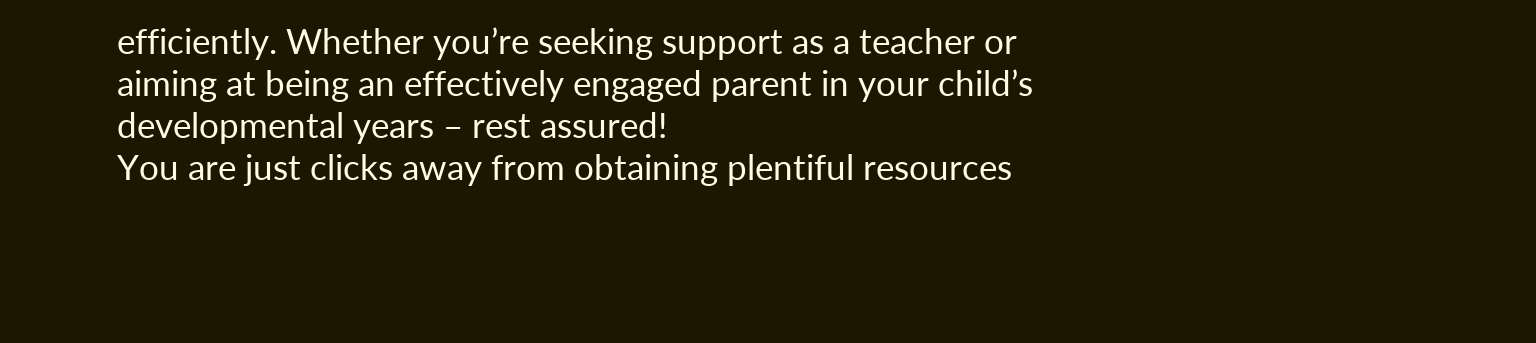efficiently. Whether you’re seeking support as a teacher or aiming at being an effectively engaged parent in your child’s developmental years – rest assured!
You are just clicks away from obtaining plentiful resources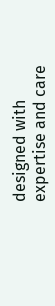designed with expertise and care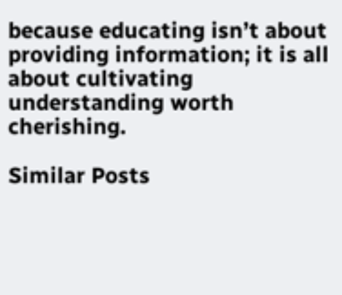because educating isn’t about providing information; it is all about cultivating understanding worth cherishing.

Similar Posts